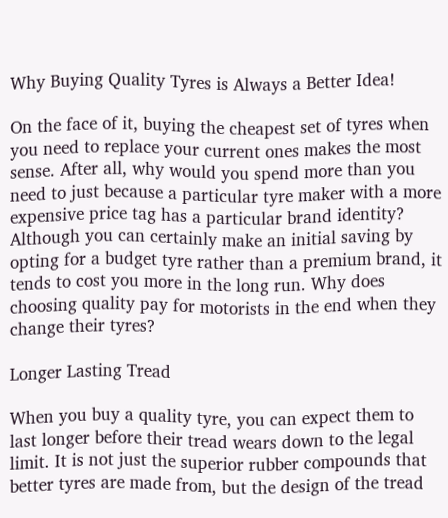Why Buying Quality Tyres is Always a Better Idea!

On the face of it, buying the cheapest set of tyres when you need to replace your current ones makes the most sense. After all, why would you spend more than you need to just because a particular tyre maker with a more expensive price tag has a particular brand identity? Although you can certainly make an initial saving by opting for a budget tyre rather than a premium brand, it tends to cost you more in the long run. Why does choosing quality pay for motorists in the end when they change their tyres?

Longer Lasting Tread

When you buy a quality tyre, you can expect them to last longer before their tread wears down to the legal limit. It is not just the superior rubber compounds that better tyres are made from, but the design of the tread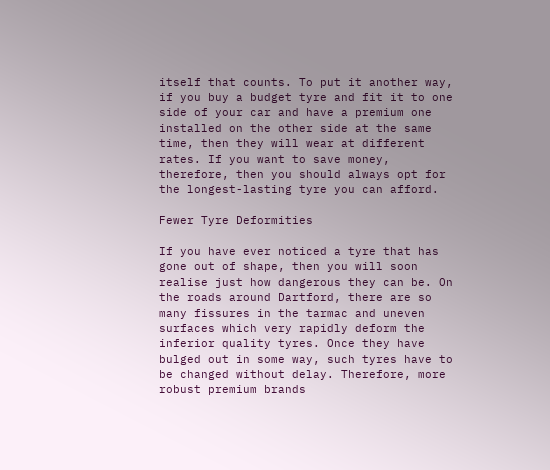itself that counts. To put it another way, if you buy a budget tyre and fit it to one side of your car and have a premium one installed on the other side at the same time, then they will wear at different rates. If you want to save money, therefore, then you should always opt for the longest-lasting tyre you can afford.

Fewer Tyre Deformities

If you have ever noticed a tyre that has gone out of shape, then you will soon realise just how dangerous they can be. On the roads around Dartford, there are so many fissures in the tarmac and uneven surfaces which very rapidly deform the inferior quality tyres. Once they have bulged out in some way, such tyres have to be changed without delay. Therefore, more robust premium brands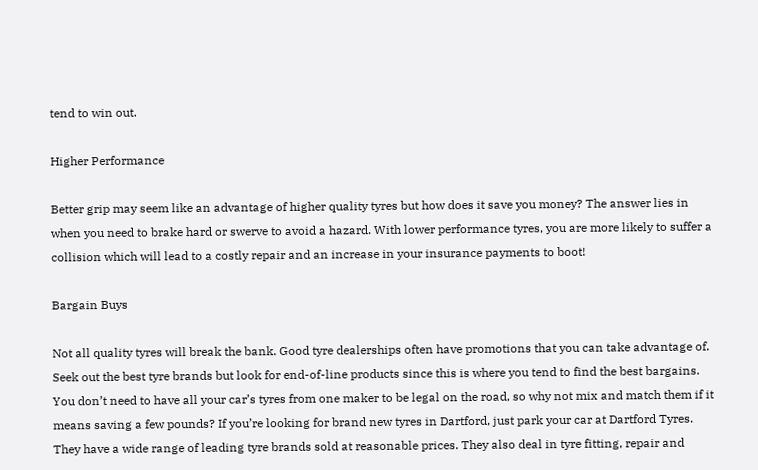tend to win out.

Higher Performance

Better grip may seem like an advantage of higher quality tyres but how does it save you money? The answer lies in when you need to brake hard or swerve to avoid a hazard. With lower performance tyres, you are more likely to suffer a collision which will lead to a costly repair and an increase in your insurance payments to boot!

Bargain Buys

Not all quality tyres will break the bank. Good tyre dealerships often have promotions that you can take advantage of. Seek out the best tyre brands but look for end-of-line products since this is where you tend to find the best bargains. You don’t need to have all your car’s tyres from one maker to be legal on the road, so why not mix and match them if it means saving a few pounds? If you’re looking for brand new tyres in Dartford, just park your car at Dartford Tyres. They have a wide range of leading tyre brands sold at reasonable prices. They also deal in tyre fitting, repair and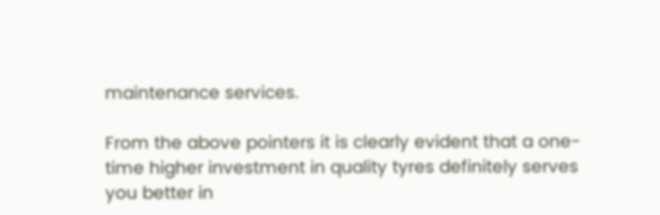maintenance services.

From the above pointers it is clearly evident that a one-time higher investment in quality tyres definitely serves you better in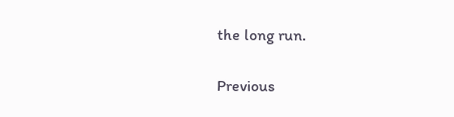the long run.

Previous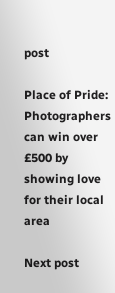post

Place of Pride: Photographers can win over £500 by showing love for their local area

Next post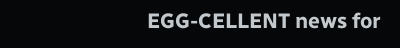EGG-CELLENT news for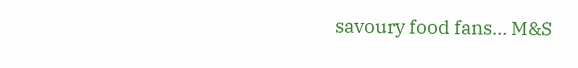savoury food fans… M&S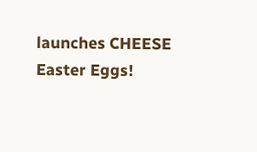launches CHEESE Easter Eggs!